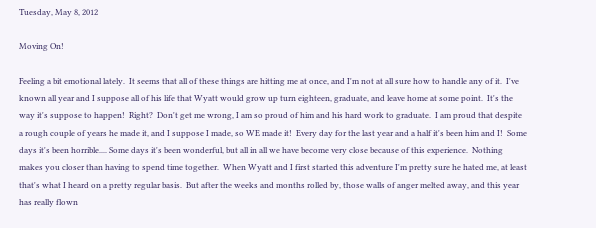Tuesday, May 8, 2012

Moving On!

Feeling a bit emotional lately.  It seems that all of these things are hitting me at once, and I'm not at all sure how to handle any of it.  I've known all year and I suppose all of his life that Wyatt would grow up turn eighteen, graduate, and leave home at some point.  It's the way it's suppose to happen!  Right?  Don't get me wrong, I am so proud of him and his hard work to graduate.  I am proud that despite a rough couple of years he made it, and I suppose I made, so WE made it!  Every day for the last year and a half it's been him and I!  Some days it's been horrible.... Some days it's been wonderful, but all in all we have become very close because of this experience.  Nothing makes you closer than having to spend time together.  When Wyatt and I first started this adventure I'm pretty sure he hated me, at least that's what I heard on a pretty regular basis.  But after the weeks and months rolled by, those walls of anger melted away, and this year has really flown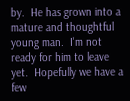by.  He has grown into a mature and thoughtful young man.  I'm not ready for him to leave yet.  Hopefully we have a few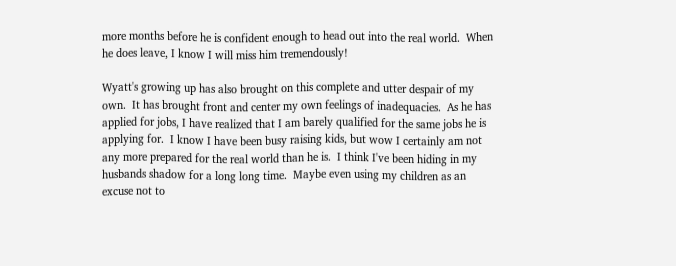more months before he is confident enough to head out into the real world.  When he does leave, I know I will miss him tremendously!

Wyatt's growing up has also brought on this complete and utter despair of my own.  It has brought front and center my own feelings of inadequacies.  As he has applied for jobs, I have realized that I am barely qualified for the same jobs he is applying for.  I know I have been busy raising kids, but wow I certainly am not any more prepared for the real world than he is.  I think I've been hiding in my husbands shadow for a long long time.  Maybe even using my children as an excuse not to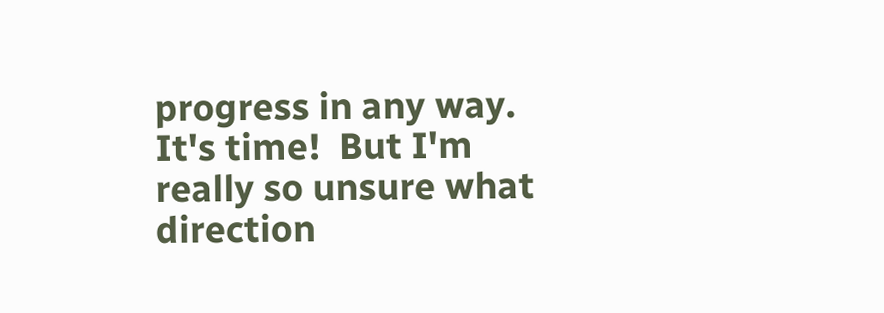progress in any way.  It's time!  But I'm really so unsure what direction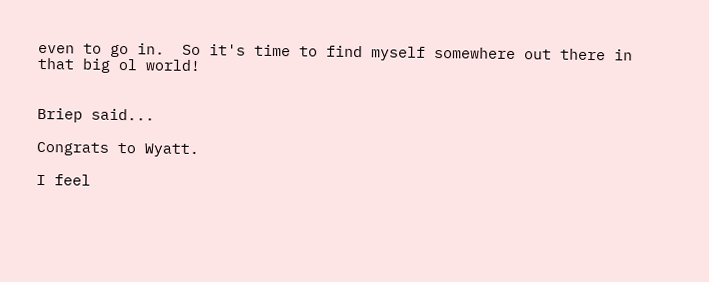even to go in.  So it's time to find myself somewhere out there in that big ol world!


Briep said...

Congrats to Wyatt.

I feel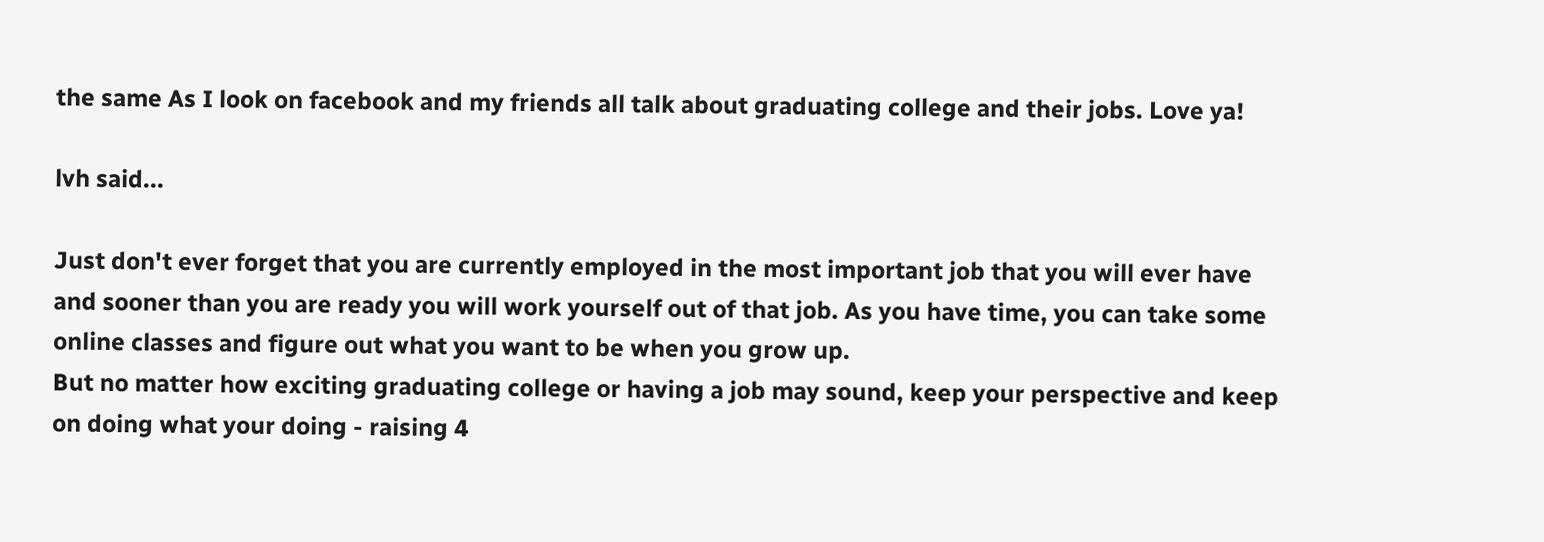the same As I look on facebook and my friends all talk about graduating college and their jobs. Love ya!

lvh said...

Just don't ever forget that you are currently employed in the most important job that you will ever have and sooner than you are ready you will work yourself out of that job. As you have time, you can take some online classes and figure out what you want to be when you grow up.
But no matter how exciting graduating college or having a job may sound, keep your perspective and keep on doing what your doing - raising 4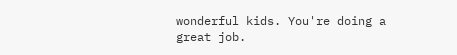wonderful kids. You're doing a great job.